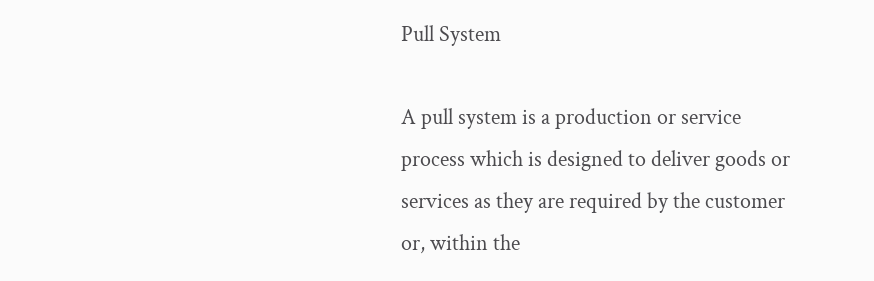Pull System

A pull system is a production or service process which is designed to deliver goods or services as they are required by the customer or, within the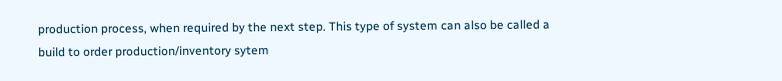production process, when required by the next step. This type of system can also be called a build to order production/inventory sytem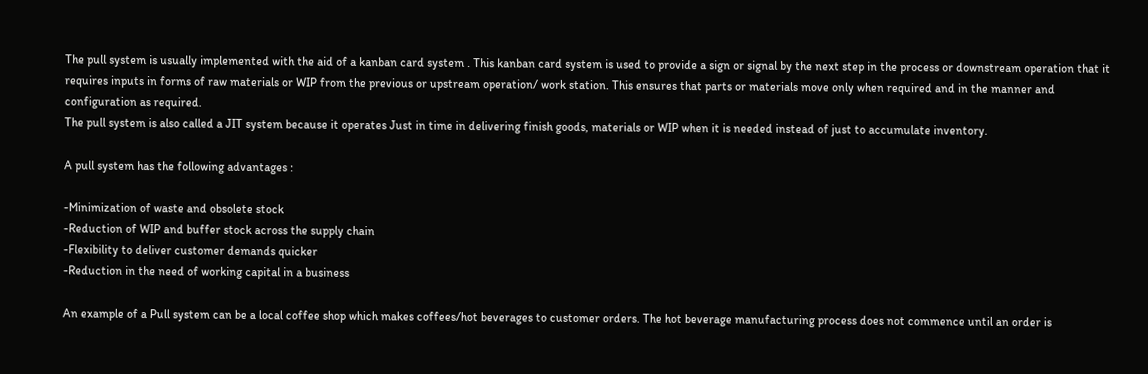The pull system is usually implemented with the aid of a kanban card system . This kanban card system is used to provide a sign or signal by the next step in the process or downstream operation that it requires inputs in forms of raw materials or WIP from the previous or upstream operation/ work station. This ensures that parts or materials move only when required and in the manner and configuration as required.
The pull system is also called a JIT system because it operates Just in time in delivering finish goods, materials or WIP when it is needed instead of just to accumulate inventory.

A pull system has the following advantages :

-Minimization of waste and obsolete stock
-Reduction of WIP and buffer stock across the supply chain
-Flexibility to deliver customer demands quicker
-Reduction in the need of working capital in a business

An example of a Pull system can be a local coffee shop which makes coffees/hot beverages to customer orders. The hot beverage manufacturing process does not commence until an order is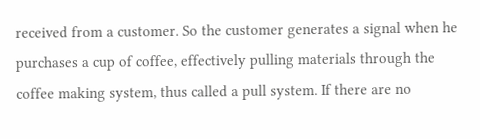received from a customer. So the customer generates a signal when he purchases a cup of coffee, effectively pulling materials through the coffee making system, thus called a pull system. If there are no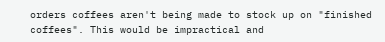orders coffees aren't being made to stock up on "finished coffees". This would be impractical and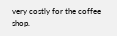very costly for the coffee shop.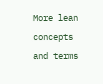More lean concepts and terms